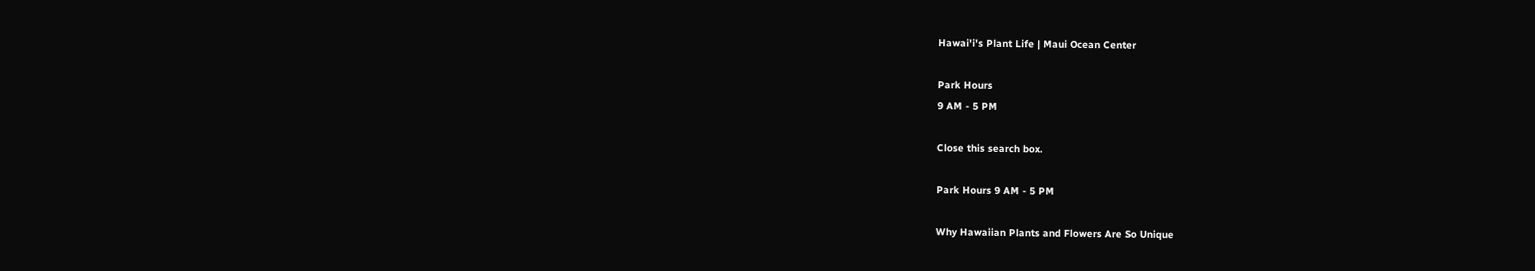Hawai'i's Plant Life | Maui Ocean Center

Park Hours
9 AM - 5 PM

Close this search box.

Park Hours 9 AM - 5 PM

Why Hawaiian Plants and Flowers Are So Unique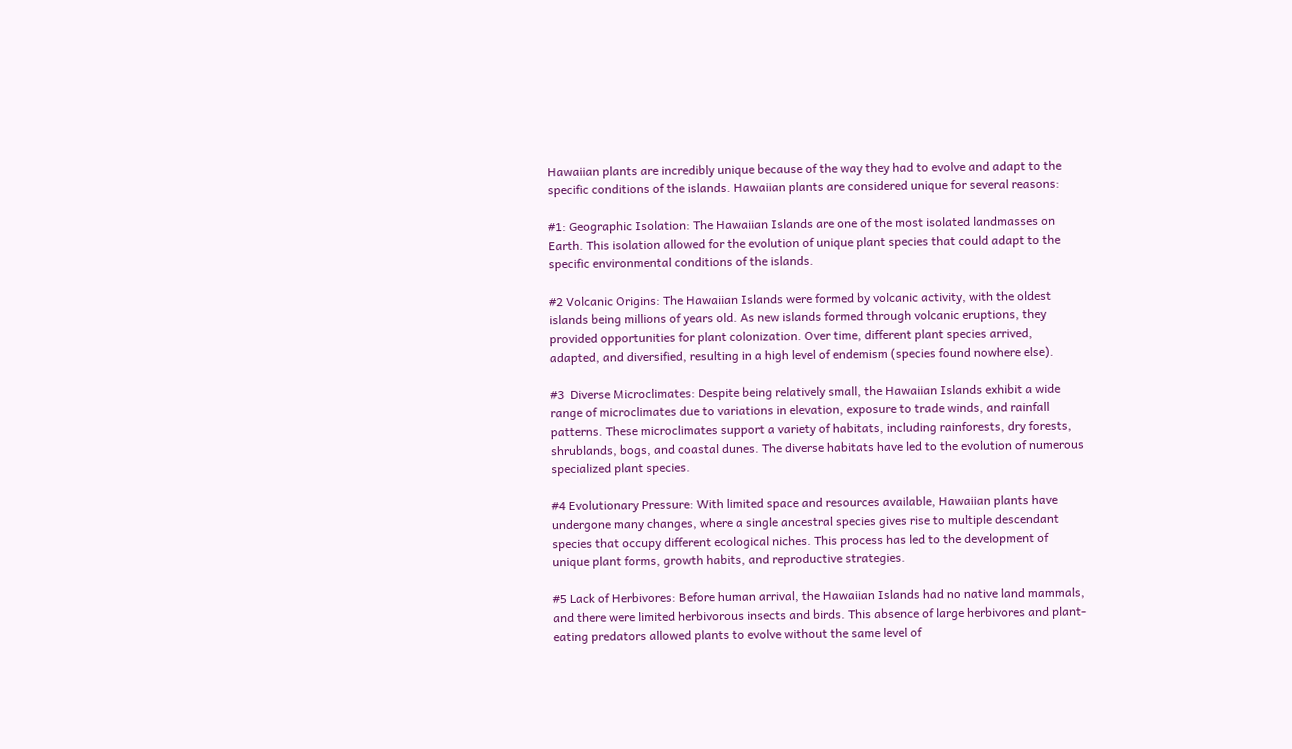Hawaiian plants are incredibly unique because of the way they had to evolve and adapt to the specific conditions of the islands. Hawaiian plants are considered unique for several reasons:

#1: Geographic Isolation: The Hawaiian Islands are one of the most isolated landmasses on Earth. This isolation allowed for the evolution of unique plant species that could adapt to the specific environmental conditions of the islands.

#2 Volcanic Origins: The Hawaiian Islands were formed by volcanic activity, with the oldest islands being millions of years old. As new islands formed through volcanic eruptions, they provided opportunities for plant colonization. Over time, different plant species arrived, adapted, and diversified, resulting in a high level of endemism (species found nowhere else).

#3  Diverse Microclimates: Despite being relatively small, the Hawaiian Islands exhibit a wide range of microclimates due to variations in elevation, exposure to trade winds, and rainfall patterns. These microclimates support a variety of habitats, including rainforests, dry forests, shrublands, bogs, and coastal dunes. The diverse habitats have led to the evolution of numerous specialized plant species.

#4 Evolutionary Pressure: With limited space and resources available, Hawaiian plants have undergone many changes, where a single ancestral species gives rise to multiple descendant species that occupy different ecological niches. This process has led to the development of unique plant forms, growth habits, and reproductive strategies.

#5 Lack of Herbivores: Before human arrival, the Hawaiian Islands had no native land mammals, and there were limited herbivorous insects and birds. This absence of large herbivores and plant-eating predators allowed plants to evolve without the same level of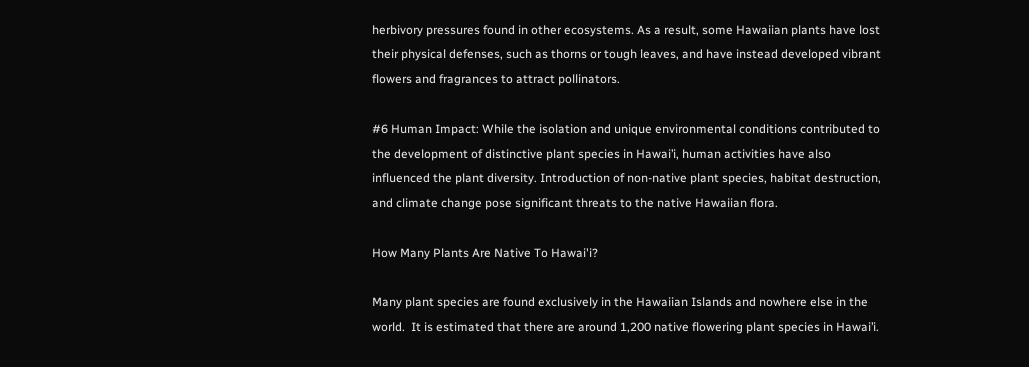herbivory pressures found in other ecosystems. As a result, some Hawaiian plants have lost their physical defenses, such as thorns or tough leaves, and have instead developed vibrant flowers and fragrances to attract pollinators.

#6 Human Impact: While the isolation and unique environmental conditions contributed to the development of distinctive plant species in Hawai’i, human activities have also influenced the plant diversity. Introduction of non-native plant species, habitat destruction, and climate change pose significant threats to the native Hawaiian flora.

How Many Plants Are Native To Hawai'i?

Many plant species are found exclusively in the Hawaiian Islands and nowhere else in the world.  It is estimated that there are around 1,200 native flowering plant species in Hawai’i.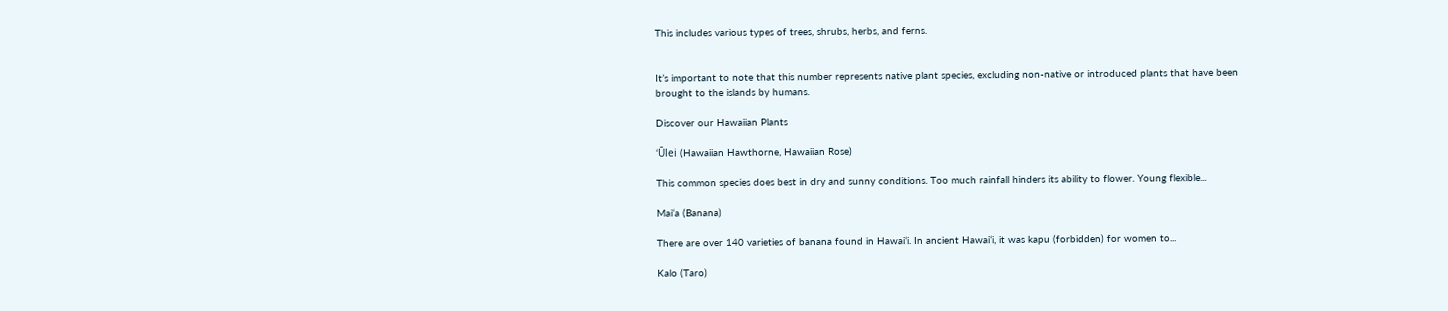This includes various types of trees, shrubs, herbs, and ferns.


It’s important to note that this number represents native plant species, excluding non-native or introduced plants that have been brought to the islands by humans.

Discover our Hawaiian Plants

‘Ūlei (Hawaiian Hawthorne, Hawaiian Rose)

This common species does best in dry and sunny conditions. Too much rainfall hinders its ability to flower. Young flexible...

Mai‘a (Banana)

There are over 140 varieties of banana found in Hawaiʻi. In ancient Hawaiʻi, it was kapu (forbidden) for women to...

Kalo (Taro)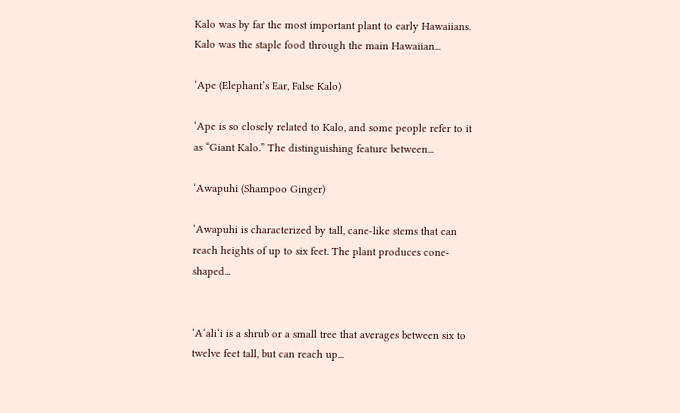Kalo was by far the most important plant to early Hawaiians. Kalo was the staple food through the main Hawaiian...

‘Ape (Elephant’s Ear, False Kalo)

‘Ape is so closely related to Kalo, and some people refer to it as “Giant Kalo.” The distinguishing feature between...

‘Awapuhi (Shampoo Ginger)

‘Awapuhi is characterized by tall, cane-like stems that can reach heights of up to six feet. The plant produces cone-shaped...


‘A‘ali‘i is a shrub or a small tree that averages between six to twelve feet tall, but can reach up...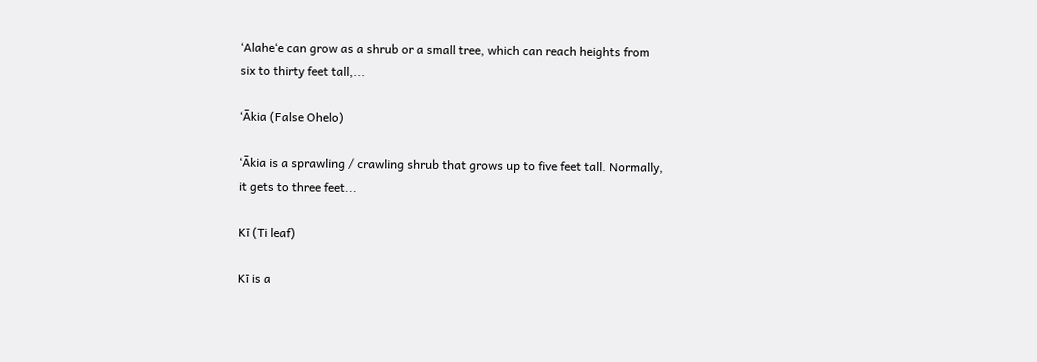‘Alahe‘e can grow as a shrub or a small tree, which can reach heights from six to thirty feet tall,...

‘Ākia (False Ohelo)

‘Ākia is a sprawling / crawling shrub that grows up to five feet tall. Normally, it gets to three feet...

Kī (Ti leaf)

Kī is a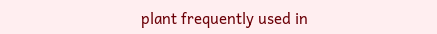plant frequently used in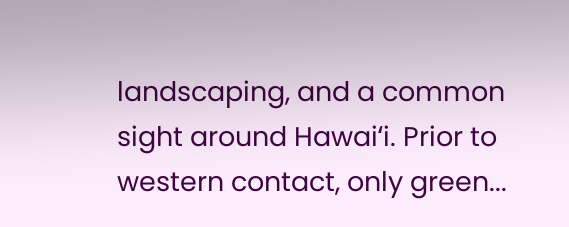landscaping, and a common sight around Hawaiʻi. Prior to western contact, only green...